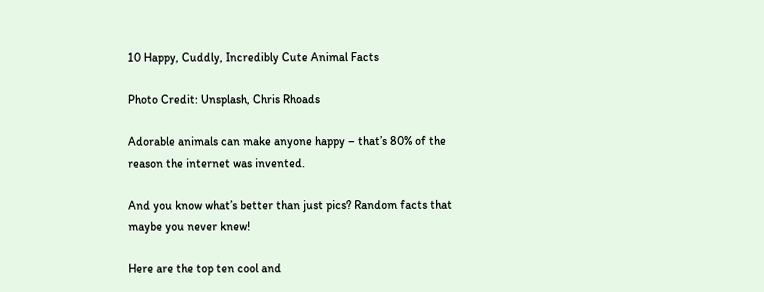10 Happy, Cuddly, Incredibly Cute Animal Facts

Photo Credit: Unsplash, Chris Rhoads

Adorable animals can make anyone happy – that’s 80% of the reason the internet was invented.

And you know what’s better than just pics? Random facts that maybe you never knew!

Here are the top ten cool and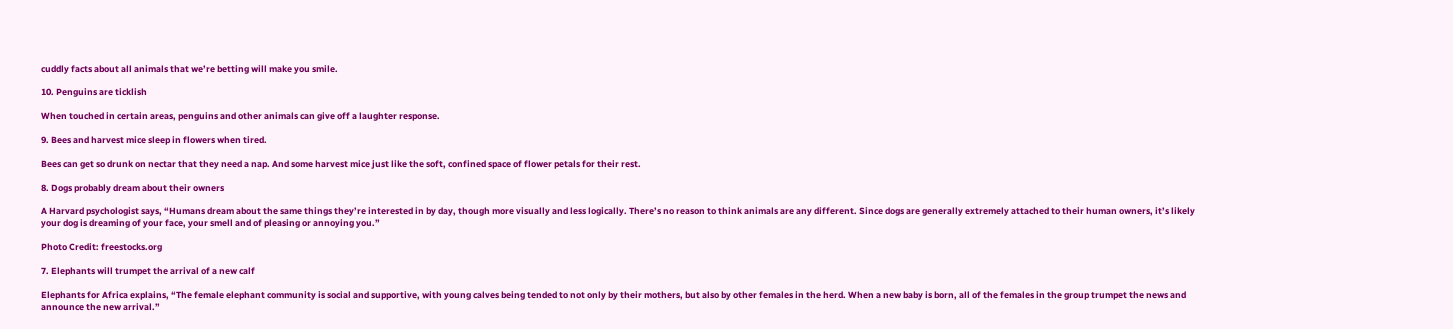cuddly facts about all animals that we’re betting will make you smile.

10. Penguins are ticklish

When touched in certain areas, penguins and other animals can give off a laughter response.

9. Bees and harvest mice sleep in flowers when tired.

Bees can get so drunk on nectar that they need a nap. And some harvest mice just like the soft, confined space of flower petals for their rest.

8. Dogs probably dream about their owners

A Harvard psychologist says, “Humans dream about the same things they’re interested in by day, though more visually and less logically. There’s no reason to think animals are any different. Since dogs are generally extremely attached to their human owners, it’s likely your dog is dreaming of your face, your smell and of pleasing or annoying you.”

Photo Credit: freestocks.org

7. Elephants will trumpet the arrival of a new calf

Elephants for Africa explains, “The female elephant community is social and supportive, with young calves being tended to not only by their mothers, but also by other females in the herd. When a new baby is born, all of the females in the group trumpet the news and announce the new arrival.”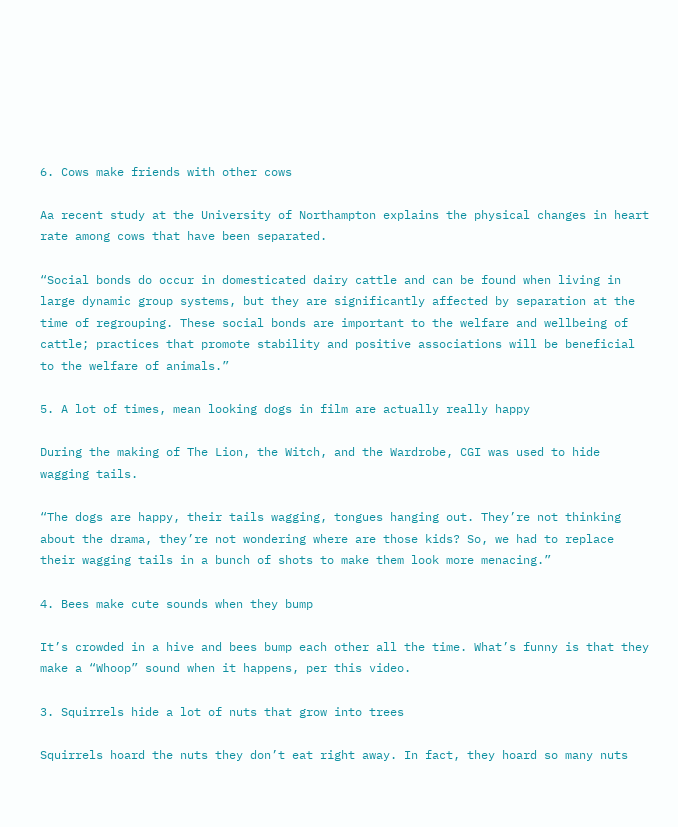6. Cows make friends with other cows

Aa recent study at the University of Northampton explains the physical changes in heart rate among cows that have been separated.

“Social bonds do occur in domesticated dairy cattle and can be found when living in large dynamic group systems, but they are significantly affected by separation at the time of regrouping. These social bonds are important to the welfare and wellbeing of cattle; practices that promote stability and positive associations will be beneficial to the welfare of animals.”

5. A lot of times, mean looking dogs in film are actually really happy

During the making of The Lion, the Witch, and the Wardrobe, CGI was used to hide wagging tails.

“The dogs are happy, their tails wagging, tongues hanging out. They’re not thinking about the drama, they’re not wondering where are those kids? So, we had to replace their wagging tails in a bunch of shots to make them look more menacing.”

4. Bees make cute sounds when they bump

It’s crowded in a hive and bees bump each other all the time. What’s funny is that they make a “Whoop” sound when it happens, per this video.

3. Squirrels hide a lot of nuts that grow into trees

Squirrels hoard the nuts they don’t eat right away. In fact, they hoard so many nuts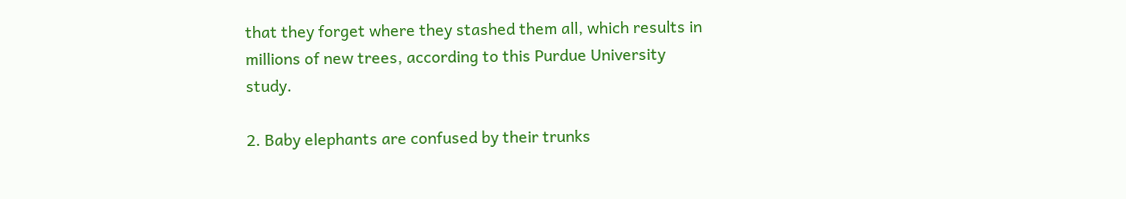that they forget where they stashed them all, which results in millions of new trees, according to this Purdue University study.

2. Baby elephants are confused by their trunks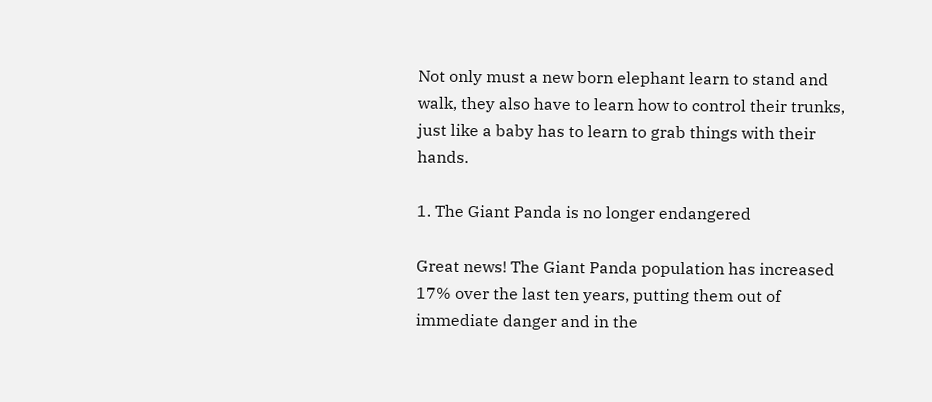Not only must a new born elephant learn to stand and walk, they also have to learn how to control their trunks, just like a baby has to learn to grab things with their hands.

1. The Giant Panda is no longer endangered

Great news! The Giant Panda population has increased 17% over the last ten years, putting them out of immediate danger and in the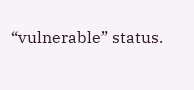“vulnerable” status.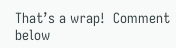That’s a wrap!  Comment below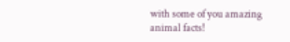with some of you amazing animal facts!